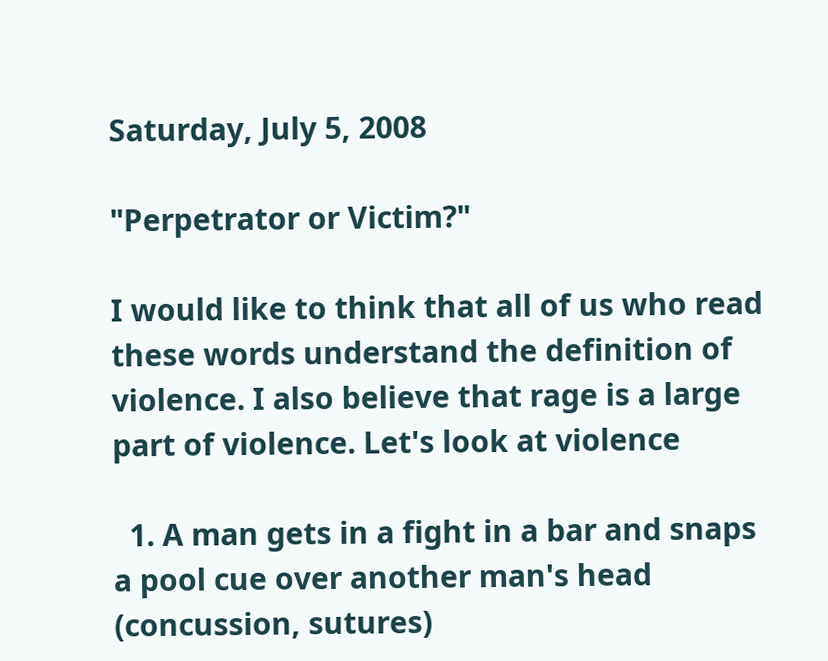Saturday, July 5, 2008

"Perpetrator or Victim?"

I would like to think that all of us who read these words understand the definition of violence. I also believe that rage is a large part of violence. Let's look at violence

  1. A man gets in a fight in a bar and snaps a pool cue over another man's head (concussion, sutures)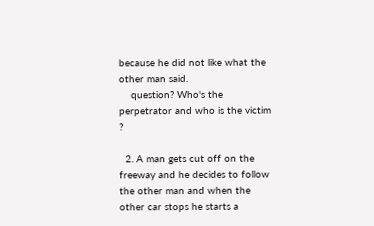because he did not like what the other man said.
    question? Who's the perpetrator and who is the victim ?

  2. A man gets cut off on the freeway and he decides to follow the other man and when the other car stops he starts a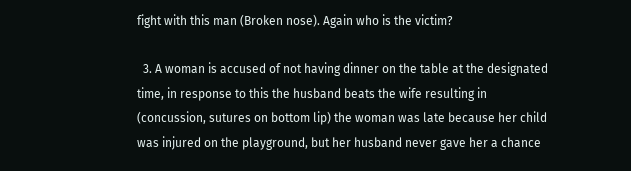fight with this man (Broken nose). Again who is the victim?

  3. A woman is accused of not having dinner on the table at the designated time, in response to this the husband beats the wife resulting in (concussion, sutures on bottom lip) the woman was late because her child was injured on the playground, but her husband never gave her a chance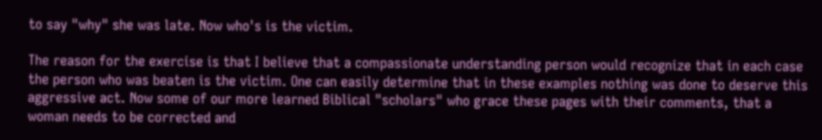to say "why" she was late. Now who's is the victim.

The reason for the exercise is that I believe that a compassionate understanding person would recognize that in each case the person who was beaten is the victim. One can easily determine that in these examples nothing was done to deserve this aggressive act. Now some of our more learned Biblical "scholars" who grace these pages with their comments, that a woman needs to be corrected and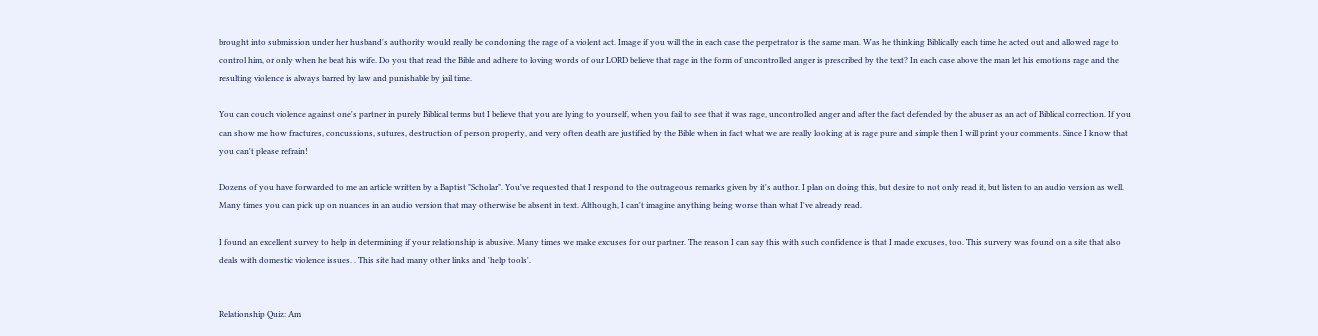brought into submission under her husband's authority would really be condoning the rage of a violent act. Image if you will the in each case the perpetrator is the same man. Was he thinking Biblically each time he acted out and allowed rage to control him, or only when he beat his wife. Do you that read the Bible and adhere to loving words of our LORD believe that rage in the form of uncontrolled anger is prescribed by the text? In each case above the man let his emotions rage and the resulting violence is always barred by law and punishable by jail time.

You can couch violence against one's partner in purely Biblical terms but I believe that you are lying to yourself, when you fail to see that it was rage, uncontrolled anger and after the fact defended by the abuser as an act of Biblical correction. If you can show me how fractures, concussions, sutures, destruction of person property, and very often death are justified by the Bible when in fact what we are really looking at is rage pure and simple then I will print your comments. Since I know that you can't please refrain!

Dozens of you have forwarded to me an article written by a Baptist "Scholar". You've requested that I respond to the outrageous remarks given by it's author. I plan on doing this, but desire to not only read it, but listen to an audio version as well. Many times you can pick up on nuances in an audio version that may otherwise be absent in text. Although, I can't imagine anything being worse than what I've already read.

I found an excellent survey to help in determining if your relationship is abusive. Many times we make excuses for our partner. The reason I can say this with such confidence is that I made excuses, too. This survery was found on a site that also deals with domestic violence issues. . This site had many other links and 'help tools'.


Relationship Quiz: Am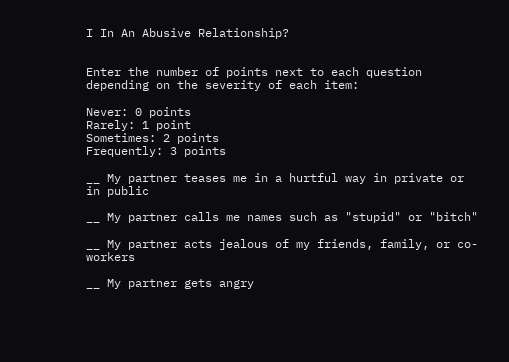I In An Abusive Relationship?


Enter the number of points next to each question depending on the severity of each item:

Never: 0 points
Rarely: 1 point
Sometimes: 2 points
Frequently: 3 points

__ My partner teases me in a hurtful way in private or in public

__ My partner calls me names such as "stupid" or "bitch"

__ My partner acts jealous of my friends, family, or co-workers

__ My partner gets angry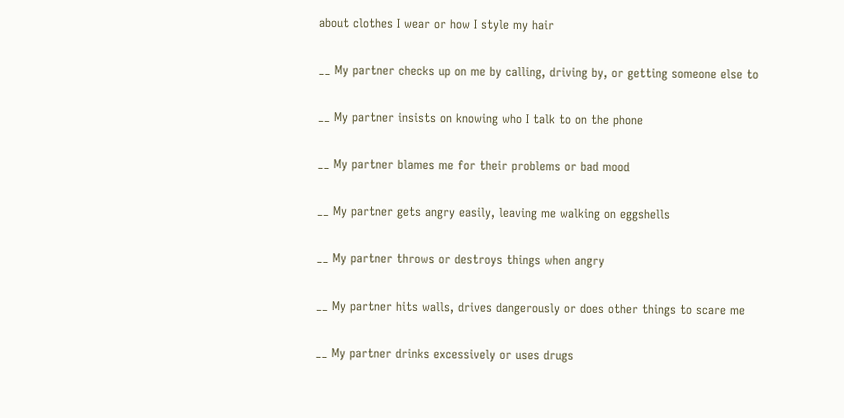about clothes I wear or how I style my hair

__ My partner checks up on me by calling, driving by, or getting someone else to

__ My partner insists on knowing who I talk to on the phone

__ My partner blames me for their problems or bad mood

__ My partner gets angry easily, leaving me walking on eggshells

__ My partner throws or destroys things when angry

__ My partner hits walls, drives dangerously or does other things to scare me

__ My partner drinks excessively or uses drugs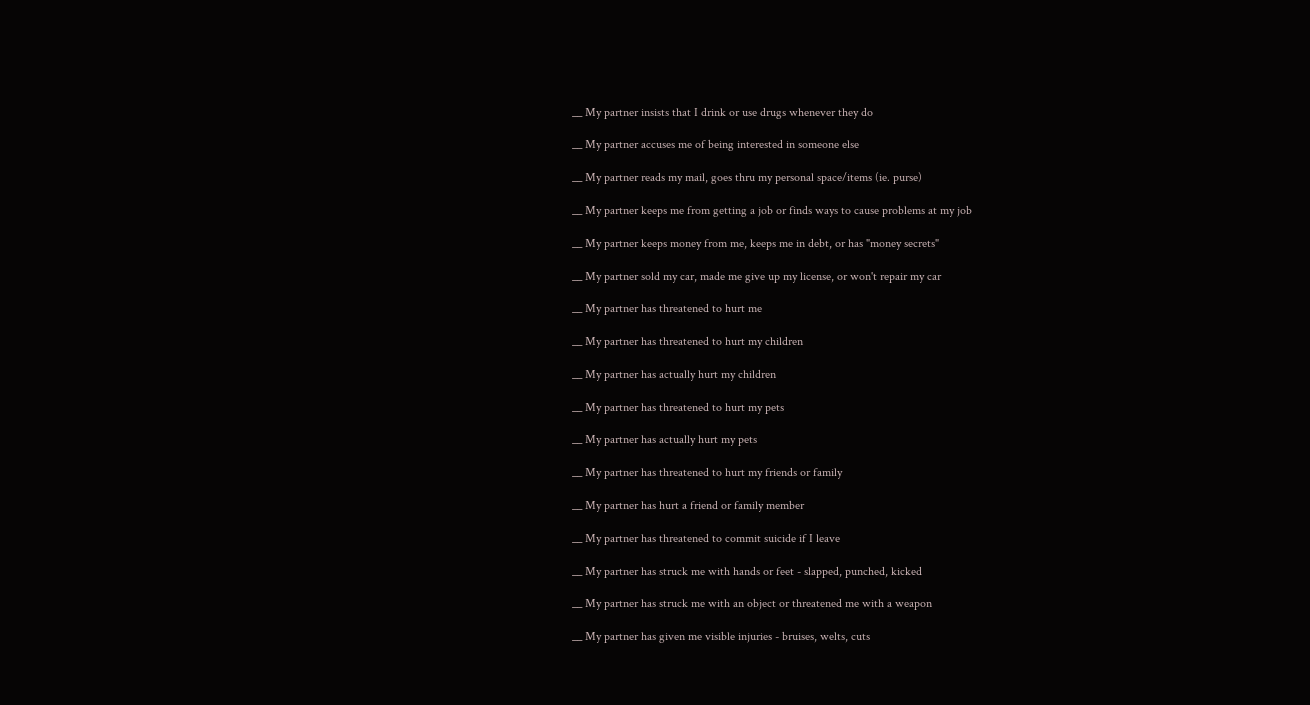__ My partner insists that I drink or use drugs whenever they do

__ My partner accuses me of being interested in someone else

__ My partner reads my mail, goes thru my personal space/items (ie. purse)

__ My partner keeps me from getting a job or finds ways to cause problems at my job

__ My partner keeps money from me, keeps me in debt, or has "money secrets"

__ My partner sold my car, made me give up my license, or won't repair my car

__ My partner has threatened to hurt me

__ My partner has threatened to hurt my children

__ My partner has actually hurt my children

__ My partner has threatened to hurt my pets

__ My partner has actually hurt my pets

__ My partner has threatened to hurt my friends or family

__ My partner has hurt a friend or family member

__ My partner has threatened to commit suicide if I leave

__ My partner has struck me with hands or feet - slapped, punched, kicked

__ My partner has struck me with an object or threatened me with a weapon

__ My partner has given me visible injuries - bruises, welts, cuts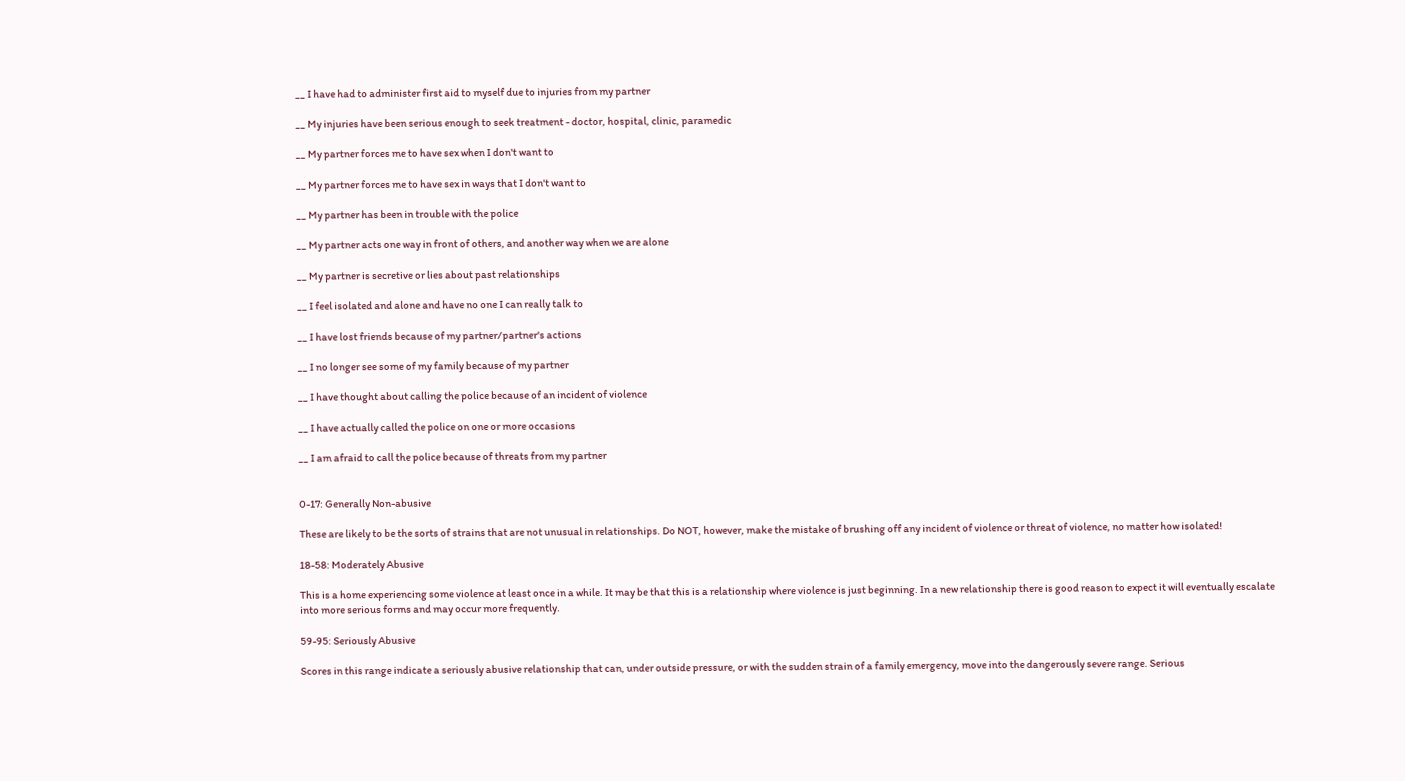__ I have had to administer first aid to myself due to injuries from my partner

__ My injuries have been serious enough to seek treatment - doctor, hospital, clinic, paramedic

__ My partner forces me to have sex when I don't want to

__ My partner forces me to have sex in ways that I don't want to

__ My partner has been in trouble with the police

__ My partner acts one way in front of others, and another way when we are alone

__ My partner is secretive or lies about past relationships

__ I feel isolated and alone and have no one I can really talk to

__ I have lost friends because of my partner/partner's actions

__ I no longer see some of my family because of my partner

__ I have thought about calling the police because of an incident of violence

__ I have actually called the police on one or more occasions

__ I am afraid to call the police because of threats from my partner


0-17: Generally Non-abusive

These are likely to be the sorts of strains that are not unusual in relationships. Do NOT, however, make the mistake of brushing off any incident of violence or threat of violence, no matter how isolated!

18-58: Moderately Abusive

This is a home experiencing some violence at least once in a while. It may be that this is a relationship where violence is just beginning. In a new relationship there is good reason to expect it will eventually escalate into more serious forms and may occur more frequently.

59-95: Seriously Abusive

Scores in this range indicate a seriously abusive relationship that can, under outside pressure, or with the sudden strain of a family emergency, move into the dangerously severe range. Serious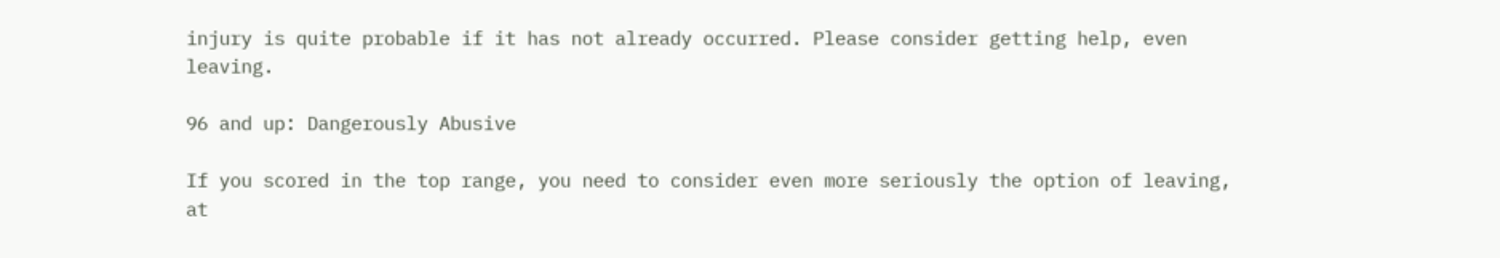injury is quite probable if it has not already occurred. Please consider getting help, even leaving.

96 and up: Dangerously Abusive

If you scored in the top range, you need to consider even more seriously the option of leaving, at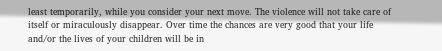least temporarily, while you consider your next move. The violence will not take care of itself or miraculously disappear. Over time the chances are very good that your life and/or the lives of your children will be in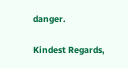danger.

Kindest Regards,